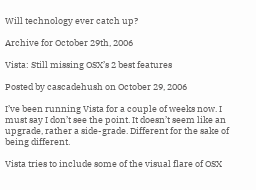Will technology ever catch up?

Archive for October 29th, 2006

Vista: Still missing OSX’s 2 best features

Posted by cascadehush on October 29, 2006

I’ve been running Vista for a couple of weeks now. I must say I don’t see the point. It doesn’t seem like an upgrade, rather a side-grade. Different for the sake of being different.

Vista tries to include some of the visual flare of OSX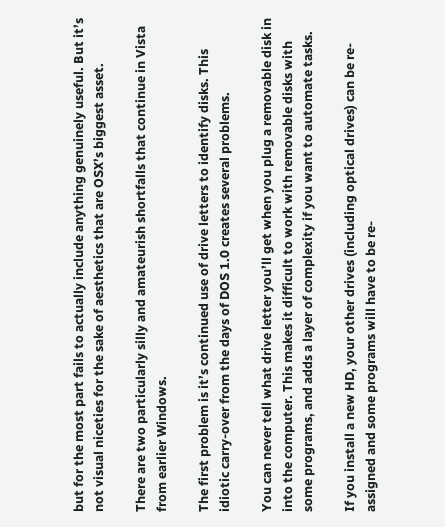but for the most part fails to actually include anything genuinely useful. But it’s not visual niceties for the sake of aesthetics that are OSX’s biggest asset.

There are two particularly silly and amateurish shortfalls that continue in Vista from earlier Windows.

The first problem is it’s continued use of drive letters to identify disks. This idiotic carry-over from the days of DOS 1.0 creates several problems.

You can never tell what drive letter you’ll get when you plug a removable disk in into the computer. This makes it difficult to work with removable disks with some programs, and adds a layer of complexity if you want to automate tasks.

If you install a new HD, your other drives (including optical drives) can be re-assigned and some programs will have to be re-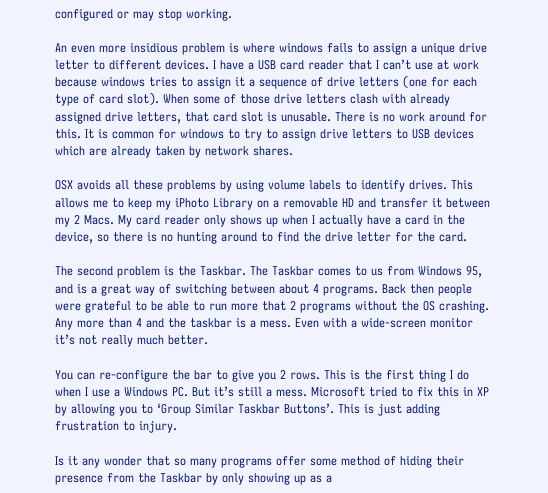configured or may stop working.

An even more insidious problem is where windows fails to assign a unique drive letter to different devices. I have a USB card reader that I can’t use at work because windows tries to assign it a sequence of drive letters (one for each type of card slot). When some of those drive letters clash with already assigned drive letters, that card slot is unusable. There is no work around for this. It is common for windows to try to assign drive letters to USB devices which are already taken by network shares.

OSX avoids all these problems by using volume labels to identify drives. This allows me to keep my iPhoto Library on a removable HD and transfer it between my 2 Macs. My card reader only shows up when I actually have a card in the device, so there is no hunting around to find the drive letter for the card.

The second problem is the Taskbar. The Taskbar comes to us from Windows 95, and is a great way of switching between about 4 programs. Back then people were grateful to be able to run more that 2 programs without the OS crashing. Any more than 4 and the taskbar is a mess. Even with a wide-screen monitor it’s not really much better.

You can re-configure the bar to give you 2 rows. This is the first thing I do when I use a Windows PC. But it’s still a mess. Microsoft tried to fix this in XP by allowing you to ‘Group Similar Taskbar Buttons’. This is just adding frustration to injury.

Is it any wonder that so many programs offer some method of hiding their presence from the Taskbar by only showing up as a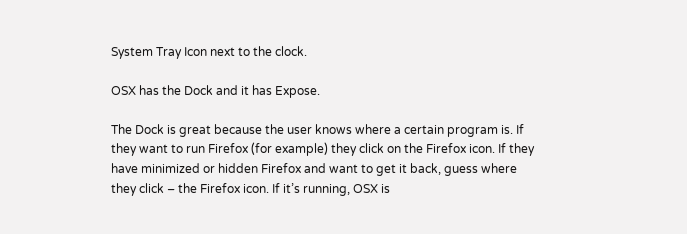System Tray Icon next to the clock.

OSX has the Dock and it has Expose.

The Dock is great because the user knows where a certain program is. If they want to run Firefox (for example) they click on the Firefox icon. If they have minimized or hidden Firefox and want to get it back, guess where they click – the Firefox icon. If it’s running, OSX is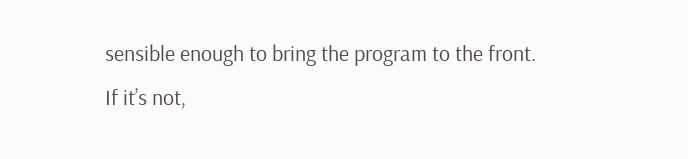sensible enough to bring the program to the front. If it’s not,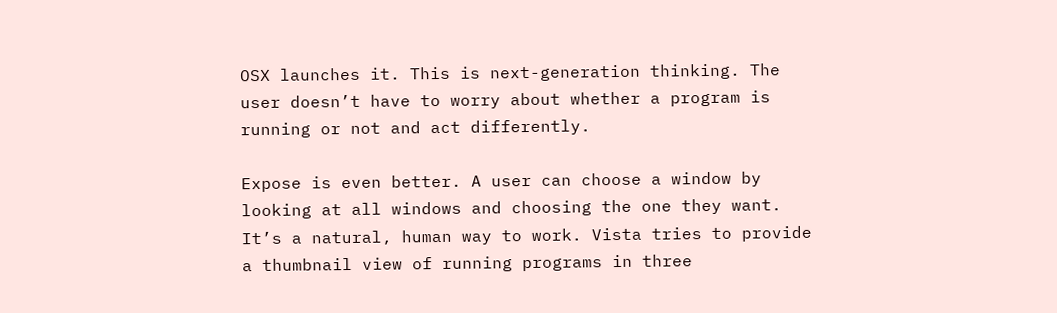OSX launches it. This is next-generation thinking. The user doesn’t have to worry about whether a program is running or not and act differently.

Expose is even better. A user can choose a window by looking at all windows and choosing the one they want. It’s a natural, human way to work. Vista tries to provide a thumbnail view of running programs in three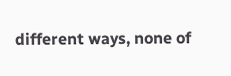different ways, none of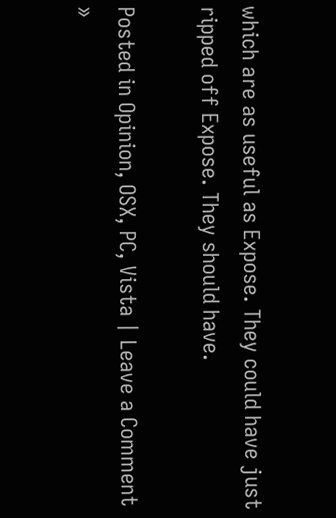which are as useful as Expose. They could have just ripped off Expose. They should have.

Posted in Opinion, OSX, PC, Vista | Leave a Comment »